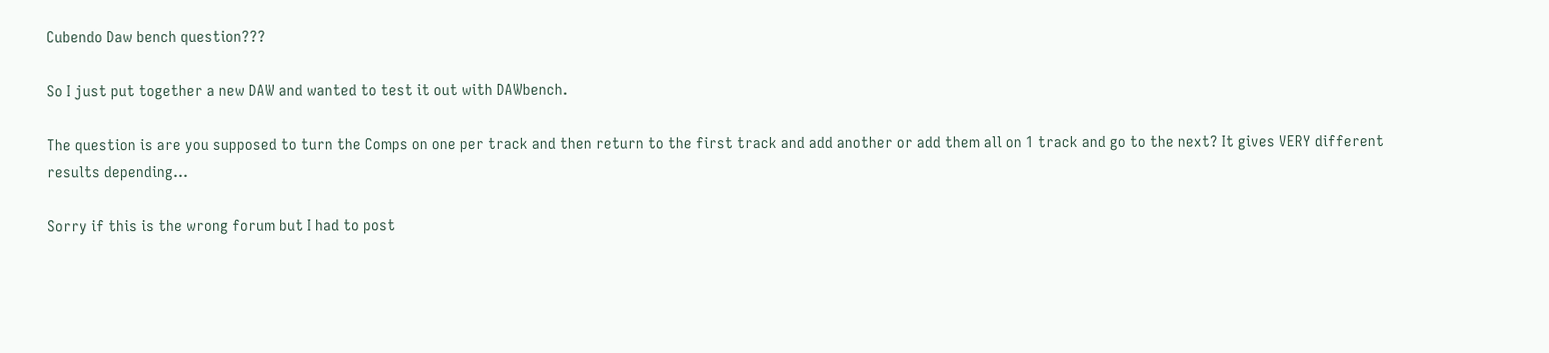Cubendo Daw bench question???

So I just put together a new DAW and wanted to test it out with DAWbench.

The question is are you supposed to turn the Comps on one per track and then return to the first track and add another or add them all on 1 track and go to the next? It gives VERY different results depending…

Sorry if this is the wrong forum but I had to post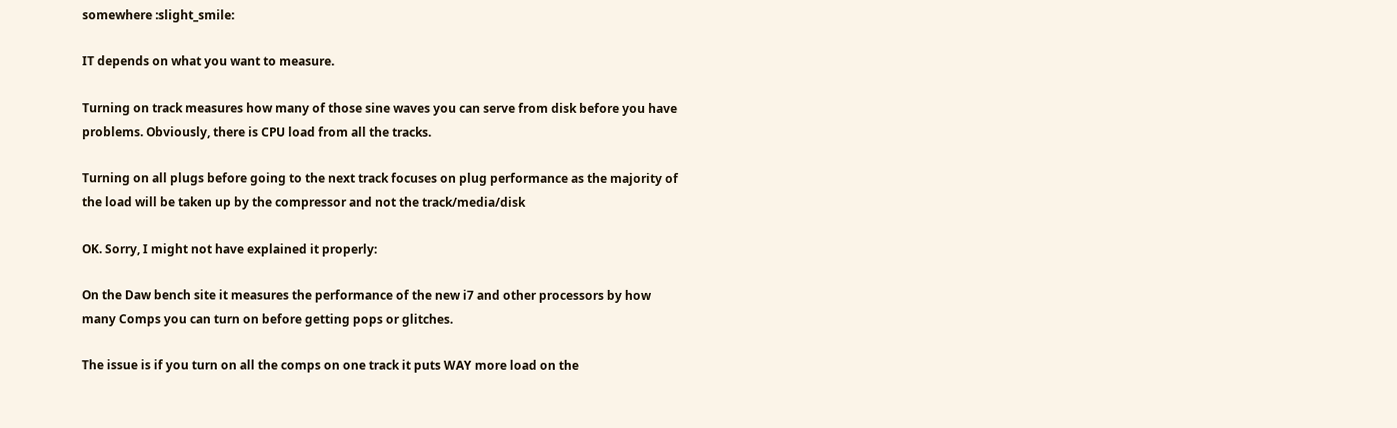somewhere :slight_smile:

IT depends on what you want to measure.

Turning on track measures how many of those sine waves you can serve from disk before you have problems. Obviously, there is CPU load from all the tracks.

Turning on all plugs before going to the next track focuses on plug performance as the majority of the load will be taken up by the compressor and not the track/media/disk

OK. Sorry, I might not have explained it properly:

On the Daw bench site it measures the performance of the new i7 and other processors by how many Comps you can turn on before getting pops or glitches.

The issue is if you turn on all the comps on one track it puts WAY more load on the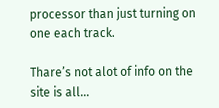processor than just turning on one each track.

Thare’s not alot of info on the site is all…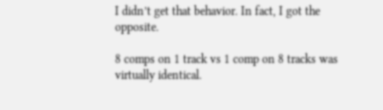I didn’t get that behavior. In fact, I got the opposite.

8 comps on 1 track vs 1 comp on 8 tracks was virtually identical.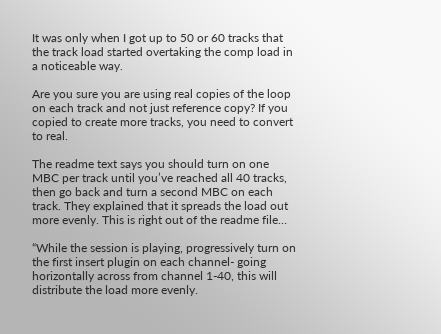It was only when I got up to 50 or 60 tracks that the track load started overtaking the comp load in a noticeable way.

Are you sure you are using real copies of the loop on each track and not just reference copy? If you copied to create more tracks, you need to convert to real.

The readme text says you should turn on one MBC per track until you’ve reached all 40 tracks, then go back and turn a second MBC on each track. They explained that it spreads the load out more evenly. This is right out of the readme file…

“While the session is playing, progressively turn on the first insert plugin on each channel- going horizontally across from channel 1-40, this will distribute the load more evenly.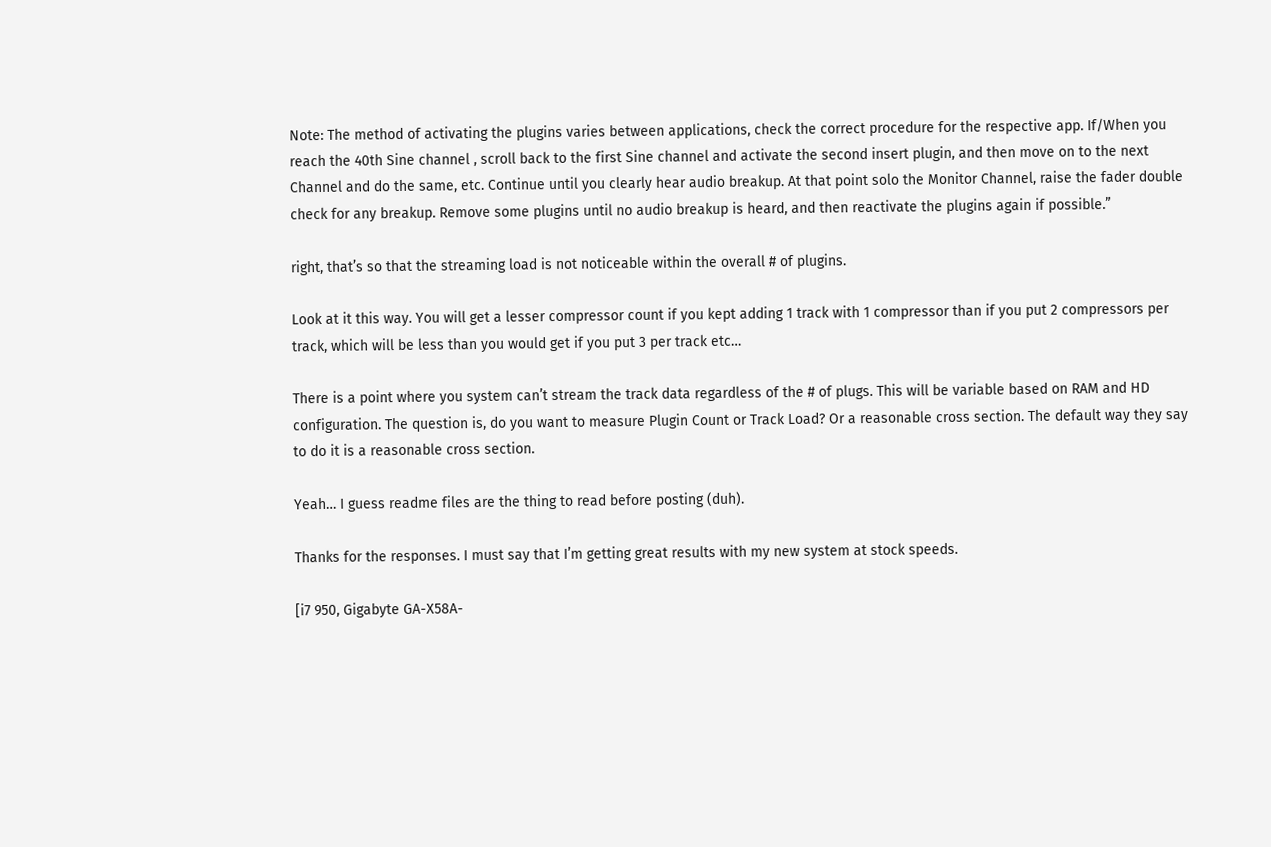Note: The method of activating the plugins varies between applications, check the correct procedure for the respective app. If/When you reach the 40th Sine channel , scroll back to the first Sine channel and activate the second insert plugin, and then move on to the next Channel and do the same, etc. Continue until you clearly hear audio breakup. At that point solo the Monitor Channel, raise the fader double check for any breakup. Remove some plugins until no audio breakup is heard, and then reactivate the plugins again if possible.”

right, that’s so that the streaming load is not noticeable within the overall # of plugins.

Look at it this way. You will get a lesser compressor count if you kept adding 1 track with 1 compressor than if you put 2 compressors per track, which will be less than you would get if you put 3 per track etc…

There is a point where you system can’t stream the track data regardless of the # of plugs. This will be variable based on RAM and HD configuration. The question is, do you want to measure Plugin Count or Track Load? Or a reasonable cross section. The default way they say to do it is a reasonable cross section.

Yeah… I guess readme files are the thing to read before posting (duh).

Thanks for the responses. I must say that I’m getting great results with my new system at stock speeds.

[i7 950, Gigabyte GA-X58A-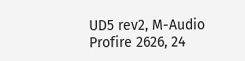UD5 rev2, M-Audio Profire 2626, 24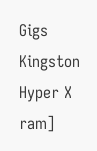Gigs Kingston Hyper X ram]